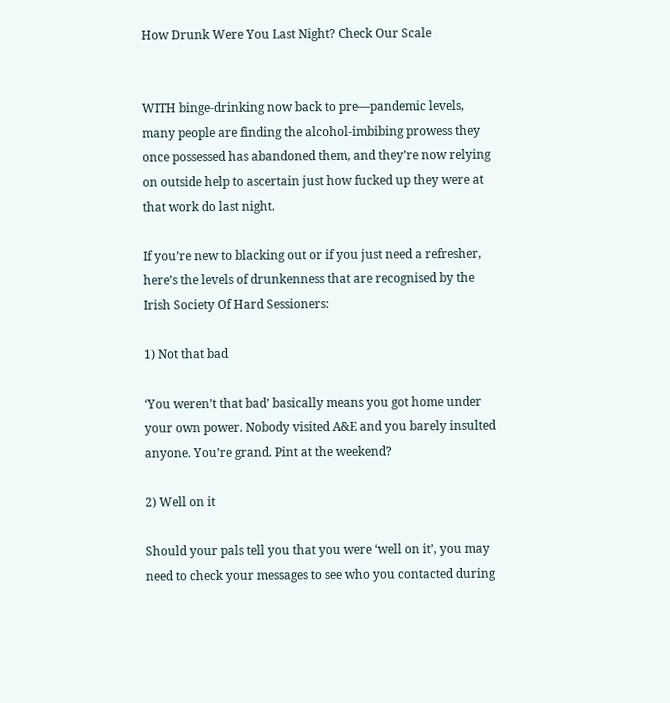How Drunk Were You Last Night? Check Our Scale


WITH binge-drinking now back to pre—pandemic levels, many people are finding the alcohol-imbibing prowess they once possessed has abandoned them, and they’re now relying on outside help to ascertain just how fucked up they were at that work do last night.

If you’re new to blacking out or if you just need a refresher, here’s the levels of drunkenness that are recognised by the Irish Society Of Hard Sessioners:

1) Not that bad

‘You weren’t that bad’ basically means you got home under your own power. Nobody visited A&E and you barely insulted anyone. You’re grand. Pint at the weekend?

2) Well on it

Should your pals tell you that you were ‘well on it’, you may need to check your messages to see who you contacted during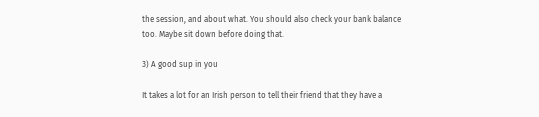the session, and about what. You should also check your bank balance too. Maybe sit down before doing that.

3) A good sup in you

It takes a lot for an Irish person to tell their friend that they have a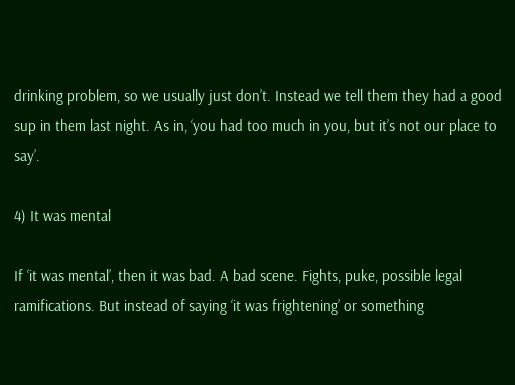drinking problem, so we usually just don’t. Instead we tell them they had a good sup in them last night. As in, ‘you had too much in you, but it’s not our place to say’.

4) It was mental

If ‘it was mental’, then it was bad. A bad scene. Fights, puke, possible legal ramifications. But instead of saying ‘it was frightening’ or something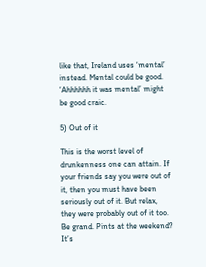like that, Ireland uses ‘mental’ instead. Mental could be good. ‘Ahhhhhh it was mental’ might be good craic.

5) Out of it

This is the worst level of drunkenness one can attain. If your friends say you were out of it, then you must have been seriously out of it. But relax, they were probably out of it too. Be grand. Pints at the weekend? It’s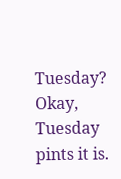Tuesday? Okay, Tuesday pints it is.